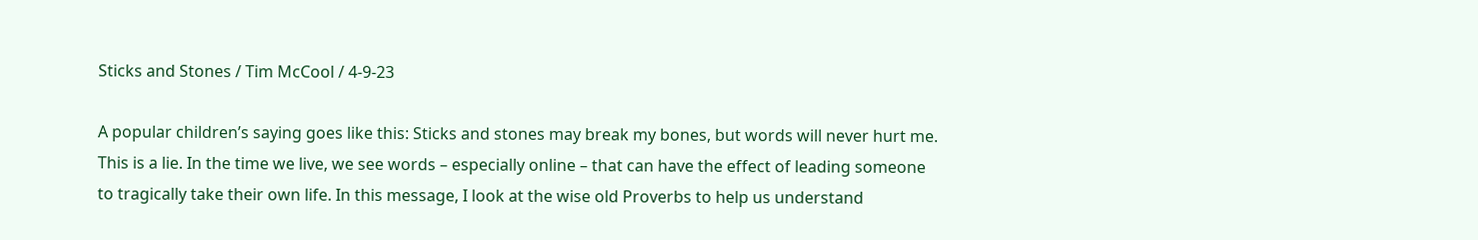Sticks and Stones / Tim McCool / 4-9-23

A popular children’s saying goes like this: Sticks and stones may break my bones, but words will never hurt me. This is a lie. In the time we live, we see words – especially online – that can have the effect of leading someone to tragically take their own life. In this message, I look at the wise old Proverbs to help us understand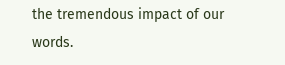the tremendous impact of our words.